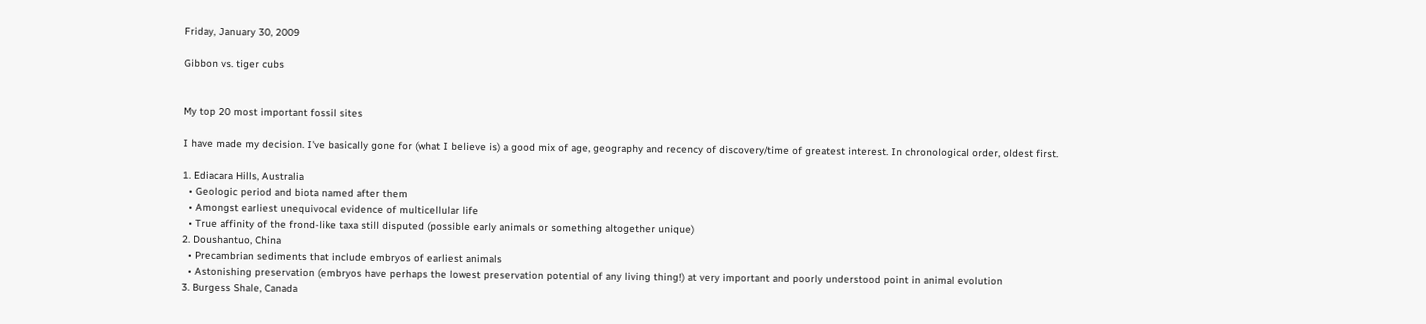Friday, January 30, 2009

Gibbon vs. tiger cubs


My top 20 most important fossil sites

I have made my decision. I've basically gone for (what I believe is) a good mix of age, geography and recency of discovery/time of greatest interest. In chronological order, oldest first.

1. Ediacara Hills, Australia
  • Geologic period and biota named after them
  • Amongst earliest unequivocal evidence of multicellular life
  • True affinity of the frond-like taxa still disputed (possible early animals or something altogether unique)
2. Doushantuo, China
  • Precambrian sediments that include embryos of earliest animals
  • Astonishing preservation (embryos have perhaps the lowest preservation potential of any living thing!) at very important and poorly understood point in animal evolution
3. Burgess Shale, Canada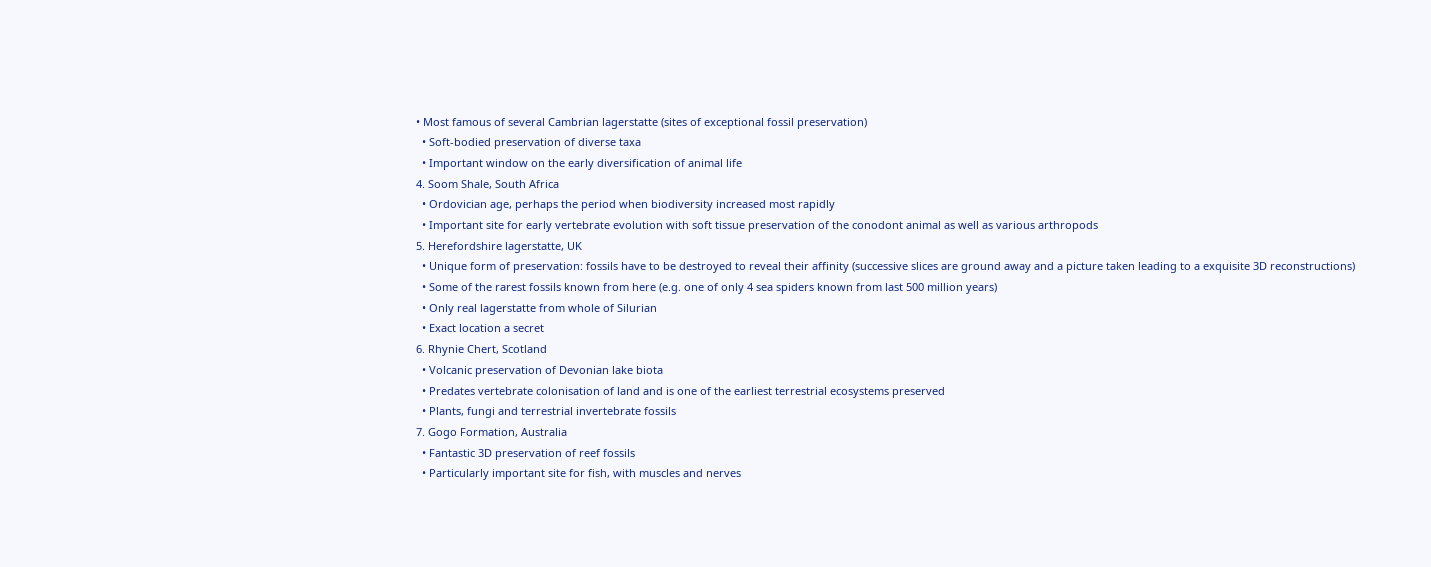• Most famous of several Cambrian lagerstatte (sites of exceptional fossil preservation)
  • Soft-bodied preservation of diverse taxa
  • Important window on the early diversification of animal life
4. Soom Shale, South Africa
  • Ordovician age, perhaps the period when biodiversity increased most rapidly
  • Important site for early vertebrate evolution with soft tissue preservation of the conodont animal as well as various arthropods
5. Herefordshire lagerstatte, UK
  • Unique form of preservation: fossils have to be destroyed to reveal their affinity (successive slices are ground away and a picture taken leading to a exquisite 3D reconstructions)
  • Some of the rarest fossils known from here (e.g. one of only 4 sea spiders known from last 500 million years)
  • Only real lagerstatte from whole of Silurian
  • Exact location a secret
6. Rhynie Chert, Scotland
  • Volcanic preservation of Devonian lake biota
  • Predates vertebrate colonisation of land and is one of the earliest terrestrial ecosystems preserved
  • Plants, fungi and terrestrial invertebrate fossils
7. Gogo Formation, Australia
  • Fantastic 3D preservation of reef fossils
  • Particularly important site for fish, with muscles and nerves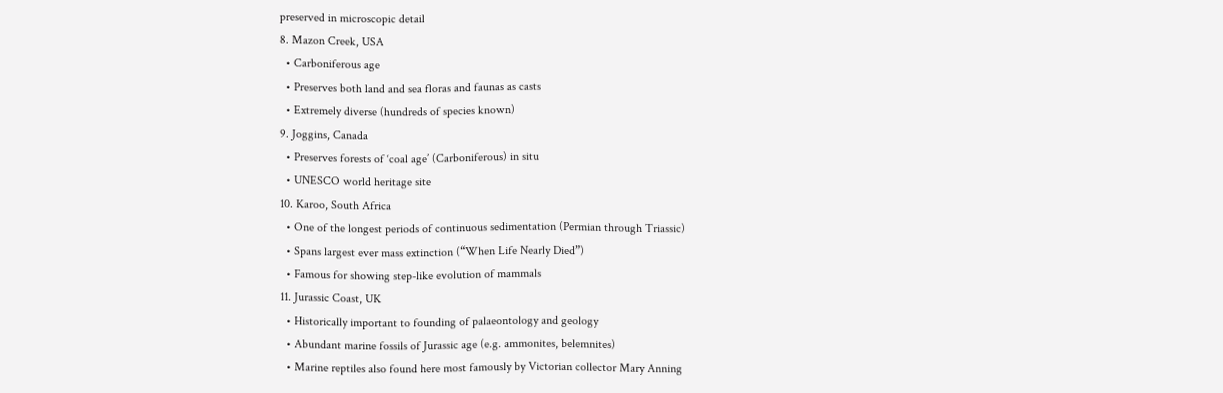preserved in microscopic detail
8. Mazon Creek, USA
  • Carboniferous age
  • Preserves both land and sea floras and faunas as casts
  • Extremely diverse (hundreds of species known)
9. Joggins, Canada
  • Preserves forests of ‘coal age’ (Carboniferous) in situ
  • UNESCO world heritage site
10. Karoo, South Africa
  • One of the longest periods of continuous sedimentation (Permian through Triassic)
  • Spans largest ever mass extinction (“When Life Nearly Died”)
  • Famous for showing step-like evolution of mammals
11. Jurassic Coast, UK
  • Historically important to founding of palaeontology and geology
  • Abundant marine fossils of Jurassic age (e.g. ammonites, belemnites)
  • Marine reptiles also found here most famously by Victorian collector Mary Anning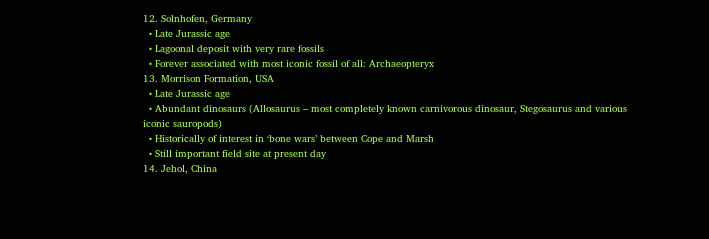12. Solnhofen, Germany
  • Late Jurassic age
  • Lagoonal deposit with very rare fossils
  • Forever associated with most iconic fossil of all: Archaeopteryx
13. Morrison Formation, USA
  • Late Jurassic age
  • Abundant dinosaurs (Allosaurus – most completely known carnivorous dinosaur, Stegosaurus and various iconic sauropods)
  • Historically of interest in ‘bone wars’ between Cope and Marsh
  • Still important field site at present day
14. Jehol, China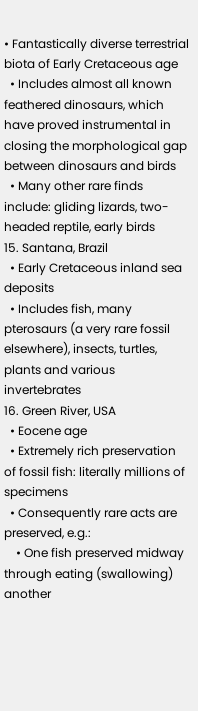• Fantastically diverse terrestrial biota of Early Cretaceous age
  • Includes almost all known feathered dinosaurs, which have proved instrumental in closing the morphological gap between dinosaurs and birds
  • Many other rare finds include: gliding lizards, two-headed reptile, early birds
15. Santana, Brazil
  • Early Cretaceous inland sea deposits
  • Includes fish, many pterosaurs (a very rare fossil elsewhere), insects, turtles, plants and various invertebrates
16. Green River, USA
  • Eocene age
  • Extremely rich preservation of fossil fish: literally millions of specimens
  • Consequently rare acts are preserved, e.g.:
    • One fish preserved midway through eating (swallowing) another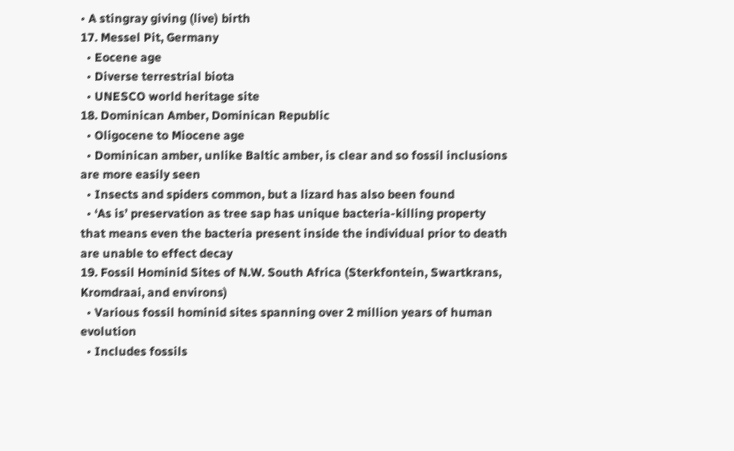• A stingray giving (live) birth
17. Messel Pit, Germany
  • Eocene age
  • Diverse terrestrial biota
  • UNESCO world heritage site
18. Dominican Amber, Dominican Republic
  • Oligocene to Miocene age
  • Dominican amber, unlike Baltic amber, is clear and so fossil inclusions are more easily seen
  • Insects and spiders common, but a lizard has also been found
  • ‘As is’ preservation as tree sap has unique bacteria-killing property that means even the bacteria present inside the individual prior to death are unable to effect decay
19. Fossil Hominid Sites of N.W. South Africa (Sterkfontein, Swartkrans, Kromdraai, and environs)
  • Various fossil hominid sites spanning over 2 million years of human evolution
  • Includes fossils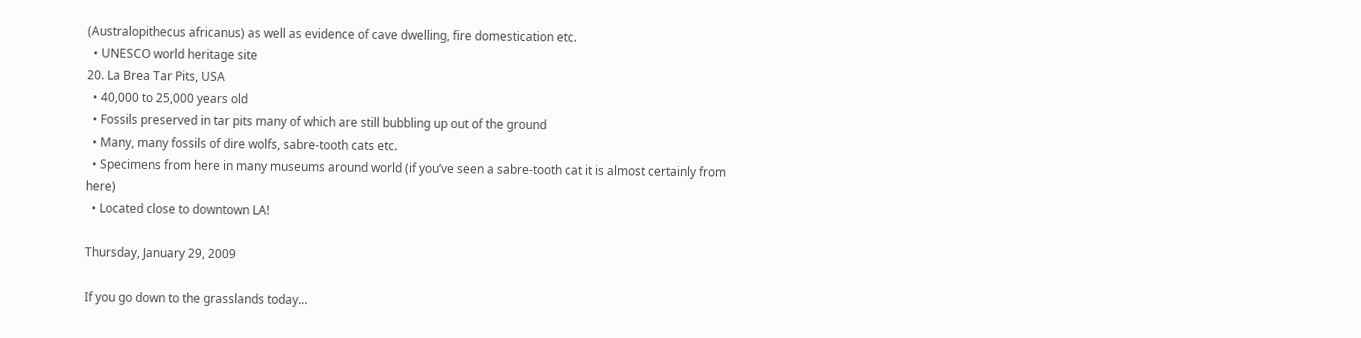(Australopithecus africanus) as well as evidence of cave dwelling, fire domestication etc.
  • UNESCO world heritage site
20. La Brea Tar Pits, USA
  • 40,000 to 25,000 years old
  • Fossils preserved in tar pits many of which are still bubbling up out of the ground
  • Many, many fossils of dire wolfs, sabre-tooth cats etc.
  • Specimens from here in many museums around world (if you’ve seen a sabre-tooth cat it is almost certainly from here)
  • Located close to downtown LA!

Thursday, January 29, 2009

If you go down to the grasslands today...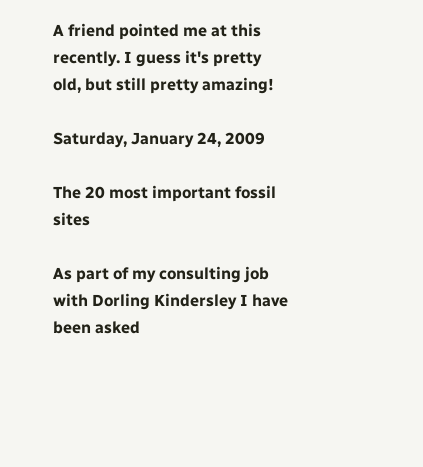A friend pointed me at this recently. I guess it's pretty old, but still pretty amazing!

Saturday, January 24, 2009

The 20 most important fossil sites

As part of my consulting job with Dorling Kindersley I have been asked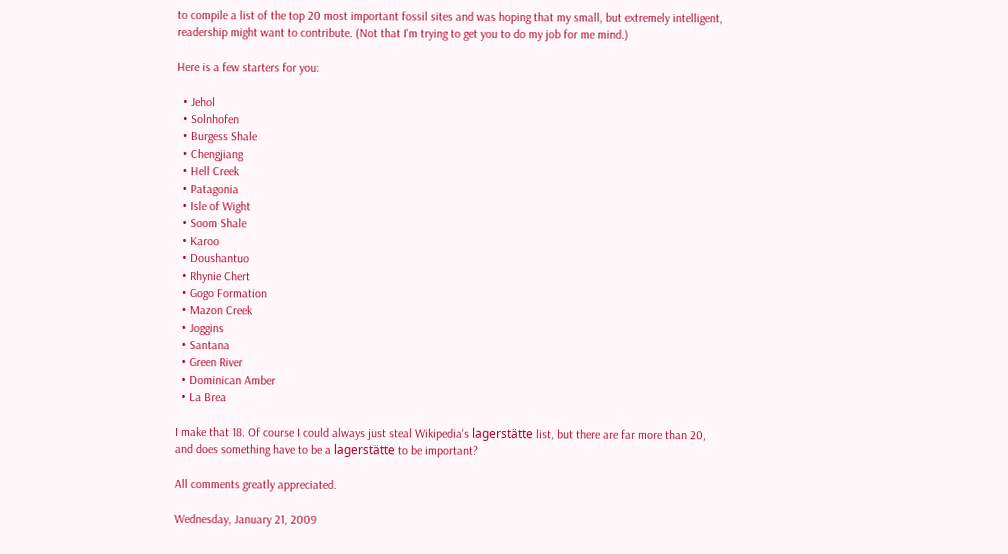to compile a list of the top 20 most important fossil sites and was hoping that my small, but extremely intelligent, readership might want to contribute. (Not that I'm trying to get you to do my job for me mind.)

Here is a few starters for you:

  • Jehol
  • Solnhofen
  • Burgess Shale
  • Chengjiang
  • Hell Creek
  • Patagonia
  • Isle of Wight
  • Soom Shale
  • Karoo
  • Doushantuo
  • Rhynie Chert
  • Gogo Formation
  • Mazon Creek
  • Joggins
  • Santana
  • Green River
  • Dominican Amber
  • La Brea

I make that 18. Of course I could always just steal Wikipedia's lagerstätte list, but there are far more than 20, and does something have to be a lagerstätte to be important?

All comments greatly appreciated.

Wednesday, January 21, 2009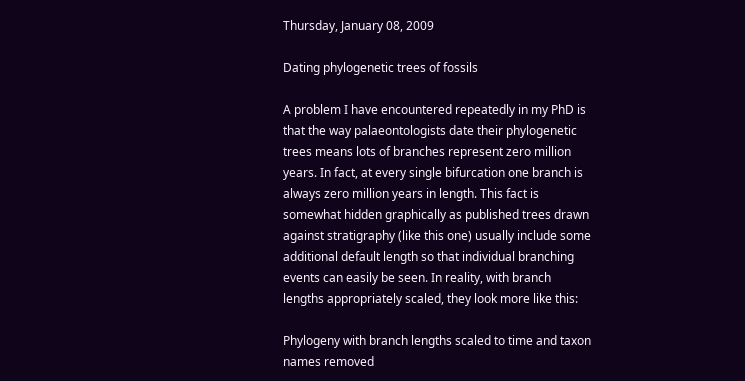Thursday, January 08, 2009

Dating phylogenetic trees of fossils

A problem I have encountered repeatedly in my PhD is that the way palaeontologists date their phylogenetic trees means lots of branches represent zero million years. In fact, at every single bifurcation one branch is always zero million years in length. This fact is somewhat hidden graphically as published trees drawn against stratigraphy (like this one) usually include some additional default length so that individual branching events can easily be seen. In reality, with branch lengths appropriately scaled, they look more like this:

Phylogeny with branch lengths scaled to time and taxon names removed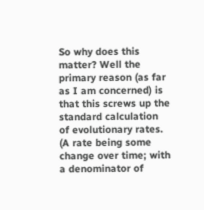So why does this matter? Well the primary reason (as far as I am concerned) is that this screws up the standard calculation of evolutionary rates. (A rate being some change over time; with a denominator of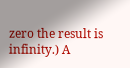zero the result is infinity.) A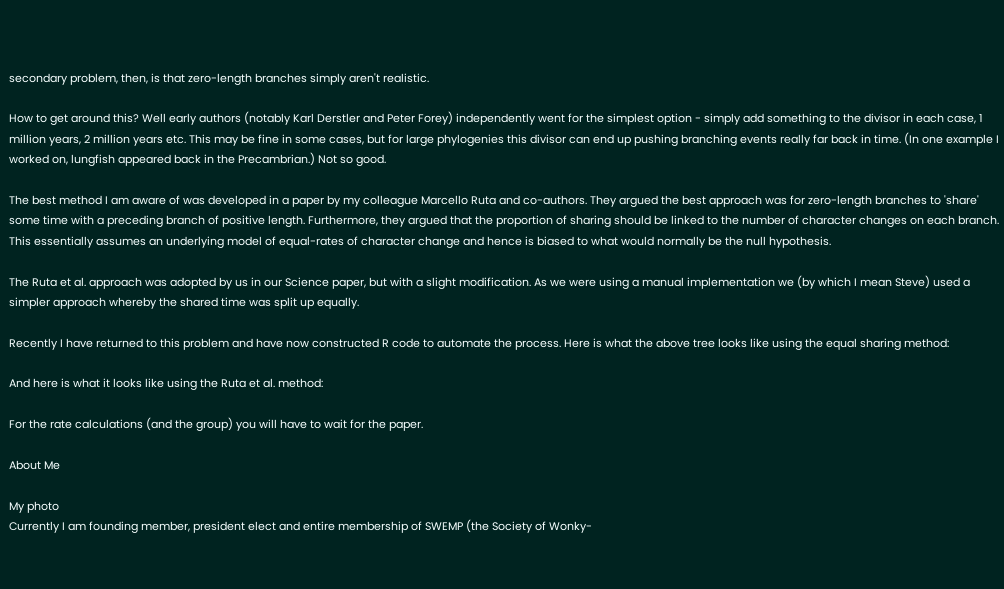secondary problem, then, is that zero-length branches simply aren't realistic.

How to get around this? Well early authors (notably Karl Derstler and Peter Forey) independently went for the simplest option - simply add something to the divisor in each case, 1 million years, 2 million years etc. This may be fine in some cases, but for large phylogenies this divisor can end up pushing branching events really far back in time. (In one example I worked on, lungfish appeared back in the Precambrian.) Not so good.

The best method I am aware of was developed in a paper by my colleague Marcello Ruta and co-authors. They argued the best approach was for zero-length branches to 'share' some time with a preceding branch of positive length. Furthermore, they argued that the proportion of sharing should be linked to the number of character changes on each branch. This essentially assumes an underlying model of equal-rates of character change and hence is biased to what would normally be the null hypothesis.

The Ruta et al. approach was adopted by us in our Science paper, but with a slight modification. As we were using a manual implementation we (by which I mean Steve) used a simpler approach whereby the shared time was split up equally.

Recently I have returned to this problem and have now constructed R code to automate the process. Here is what the above tree looks like using the equal sharing method:

And here is what it looks like using the Ruta et al. method:

For the rate calculations (and the group) you will have to wait for the paper.

About Me

My photo
Currently I am founding member, president elect and entire membership of SWEMP (the Society of Wonky-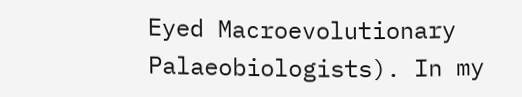Eyed Macroevolutionary Palaeobiologists). In my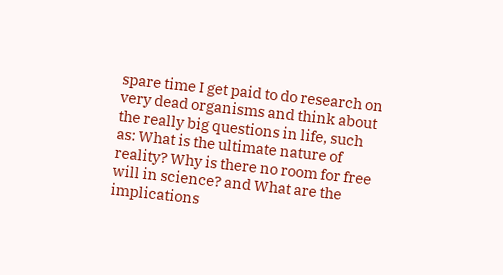spare time I get paid to do research on very dead organisms and think about the really big questions in life, such as: What is the ultimate nature of reality? Why is there no room for free will in science? and What are the implications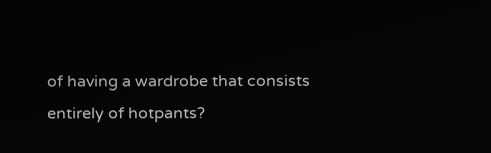of having a wardrobe that consists entirely of hotpants?